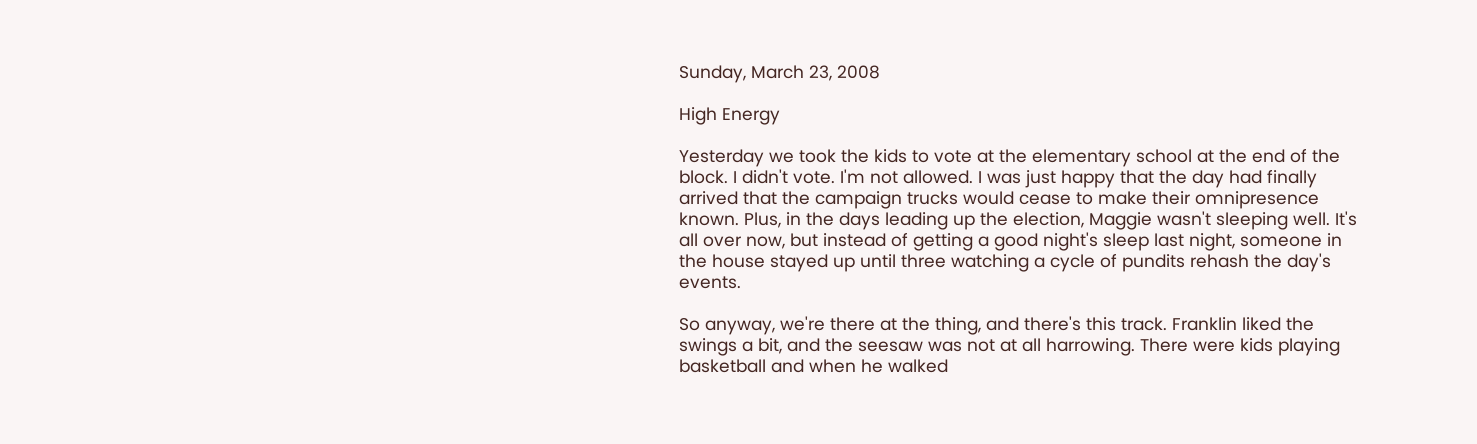Sunday, March 23, 2008

High Energy

Yesterday we took the kids to vote at the elementary school at the end of the block. I didn't vote. I'm not allowed. I was just happy that the day had finally arrived that the campaign trucks would cease to make their omnipresence known. Plus, in the days leading up the election, Maggie wasn't sleeping well. It's all over now, but instead of getting a good night's sleep last night, someone in the house stayed up until three watching a cycle of pundits rehash the day's events.

So anyway, we're there at the thing, and there's this track. Franklin liked the swings a bit, and the seesaw was not at all harrowing. There were kids playing basketball and when he walked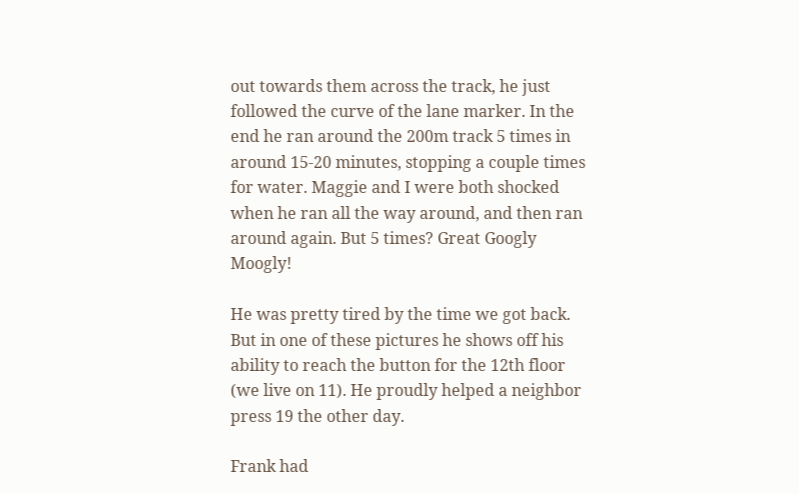out towards them across the track, he just followed the curve of the lane marker. In the end he ran around the 200m track 5 times in around 15-20 minutes, stopping a couple times for water. Maggie and I were both shocked when he ran all the way around, and then ran around again. But 5 times? Great Googly Moogly!

He was pretty tired by the time we got back. But in one of these pictures he shows off his ability to reach the button for the 12th floor (we live on 11). He proudly helped a neighbor press 19 the other day.

Frank had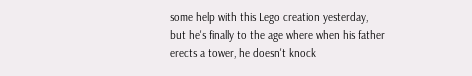some help with this Lego creation yesterday, but he's finally to the age where when his father erects a tower, he doesn't knock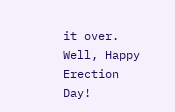it over. Well, Happy Erection Day!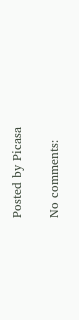Posted by Picasa

No comments: